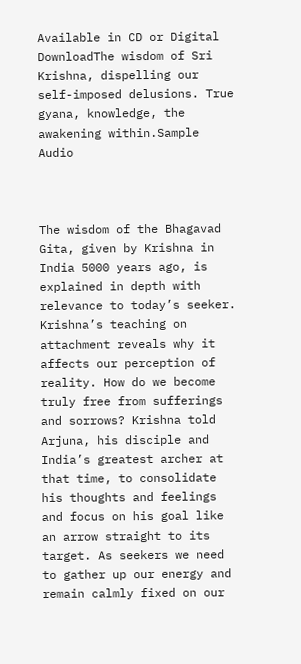Available in CD or Digital DownloadThe wisdom of Sri Krishna, dispelling our self-imposed delusions. True gyana, knowledge, the awakening within.Sample Audio



The wisdom of the Bhagavad Gita, given by Krishna in India 5000 years ago, is explained in depth with relevance to today’s seeker. Krishna’s teaching on attachment reveals why it affects our perception of reality. How do we become truly free from sufferings and sorrows? Krishna told Arjuna, his disciple and India’s greatest archer at that time, to consolidate his thoughts and feelings and focus on his goal like an arrow straight to its target. As seekers we need to gather up our energy and remain calmly fixed on our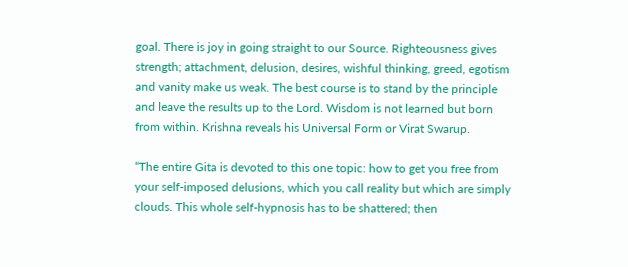goal. There is joy in going straight to our Source. Righteousness gives strength; attachment, delusion, desires, wishful thinking, greed, egotism and vanity make us weak. The best course is to stand by the principle and leave the results up to the Lord. Wisdom is not learned but born from within. Krishna reveals his Universal Form or Virat Swarup.

“The entire Gita is devoted to this one topic: how to get you free from your self-imposed delusions, which you call reality but which are simply clouds. This whole self-hypnosis has to be shattered; then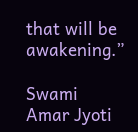that will be awakening.”

Swami Amar Jyoti